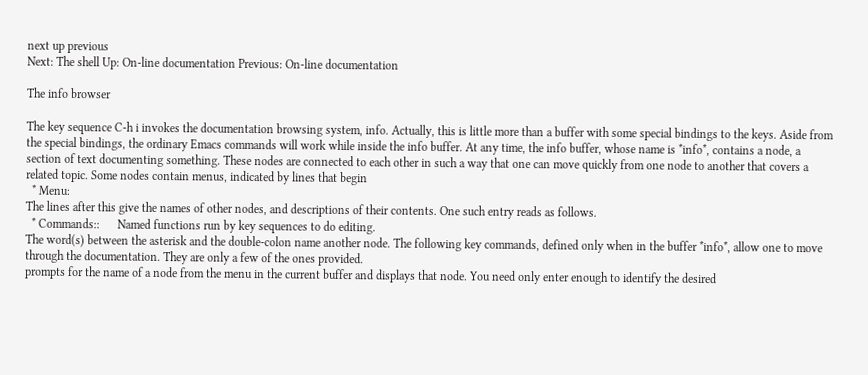next up previous
Next: The shell Up: On-line documentation Previous: On-line documentation

The info browser

The key sequence C-h i invokes the documentation browsing system, info. Actually, this is little more than a buffer with some special bindings to the keys. Aside from the special bindings, the ordinary Emacs commands will work while inside the info buffer. At any time, the info buffer, whose name is *info*, contains a node, a section of text documenting something. These nodes are connected to each other in such a way that one can move quickly from one node to another that covers a related topic. Some nodes contain menus, indicated by lines that begin
  * Menu:
The lines after this give the names of other nodes, and descriptions of their contents. One such entry reads as follows.
  * Commands::      Named functions run by key sequences to do editing.
The word(s) between the asterisk and the double-colon name another node. The following key commands, defined only when in the buffer *info*, allow one to move through the documentation. They are only a few of the ones provided.
prompts for the name of a node from the menu in the current buffer and displays that node. You need only enter enough to identify the desired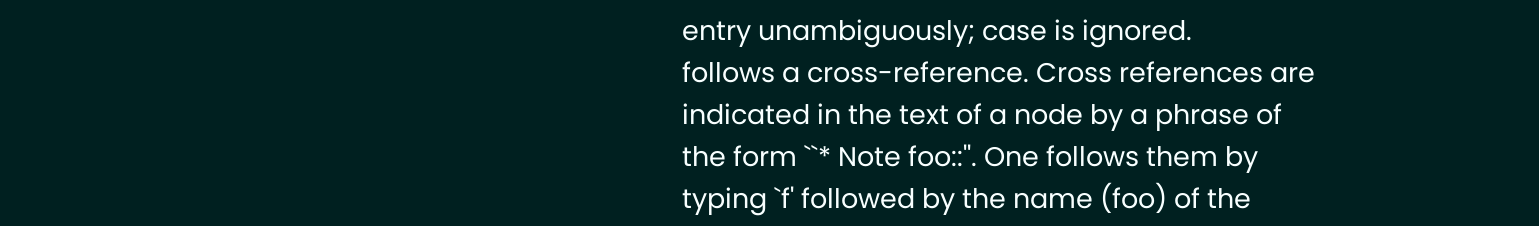entry unambiguously; case is ignored.
follows a cross-reference. Cross references are indicated in the text of a node by a phrase of the form ``* Note foo::''. One follows them by typing `f' followed by the name (foo) of the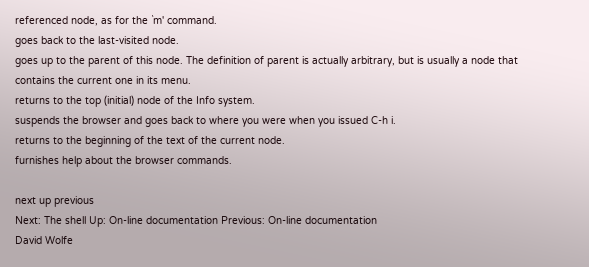referenced node, as for the `m' command.
goes back to the last-visited node.
goes up to the parent of this node. The definition of parent is actually arbitrary, but is usually a node that contains the current one in its menu.
returns to the top (initial) node of the Info system.
suspends the browser and goes back to where you were when you issued C-h i.
returns to the beginning of the text of the current node.
furnishes help about the browser commands.

next up previous
Next: The shell Up: On-line documentation Previous: On-line documentation
David Wolfe